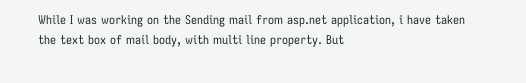While I was working on the Sending mail from asp.net application, i have taken the text box of mail body, with multi line property. But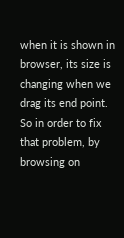when it is shown in browser, its size is changing when we drag its end point. So in order to fix that problem, by browsing on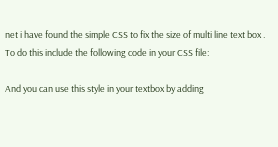net i have found the simple CSS to fix the size of multi line text box .
To do this include the following code in your CSS file:

And you can use this style in your textbox by adding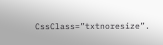CssClass=”txtnoresize”.